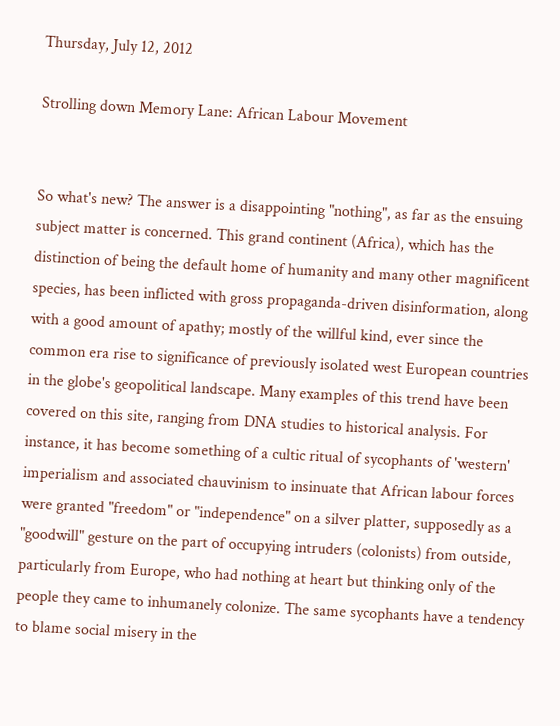Thursday, July 12, 2012

Strolling down Memory Lane: African Labour Movement


So what's new? The answer is a disappointing "nothing", as far as the ensuing subject matter is concerned. This grand continent (Africa), which has the distinction of being the default home of humanity and many other magnificent species, has been inflicted with gross propaganda-driven disinformation, along with a good amount of apathy; mostly of the willful kind, ever since the common era rise to significance of previously isolated west European countries in the globe's geopolitical landscape. Many examples of this trend have been covered on this site, ranging from DNA studies to historical analysis. For instance, it has become something of a cultic ritual of sycophants of 'western' imperialism and associated chauvinism to insinuate that African labour forces were granted "freedom" or "independence" on a silver platter, supposedly as a "goodwill" gesture on the part of occupying intruders (colonists) from outside, particularly from Europe, who had nothing at heart but thinking only of the people they came to inhumanely colonize. The same sycophants have a tendency to blame social misery in the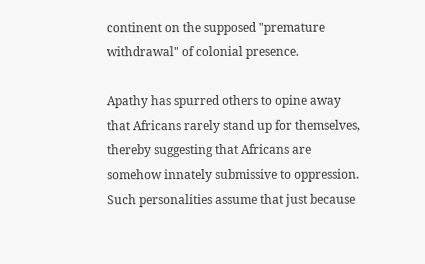continent on the supposed "premature withdrawal" of colonial presence.

Apathy has spurred others to opine away that Africans rarely stand up for themselves, thereby suggesting that Africans are somehow innately submissive to oppression. Such personalities assume that just because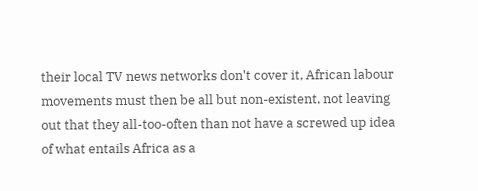their local TV news networks don't cover it, African labour movements must then be all but non-existent, not leaving out that they all-too-often than not have a screwed up idea of what entails Africa as a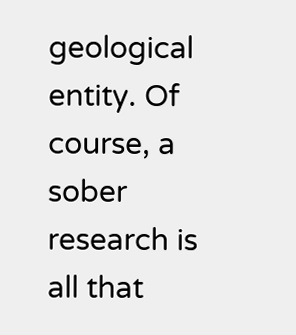geological entity. Of course, a sober research is all that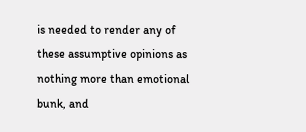is needed to render any of these assumptive opinions as nothing more than emotional bunk, and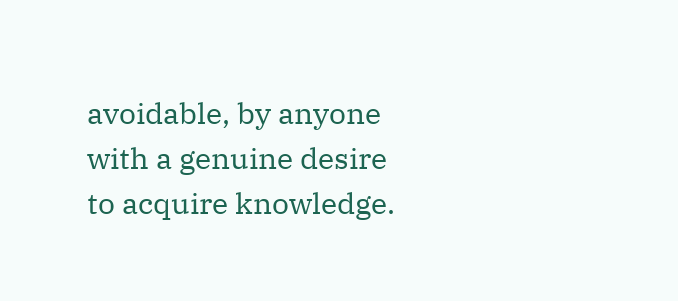avoidable, by anyone with a genuine desire to acquire knowledge.